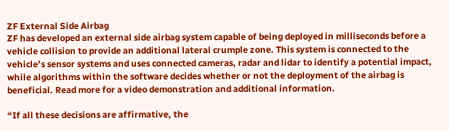ZF External Side Airbag
ZF has developed an external side airbag system capable of being deployed in milliseconds before a vehicle collision to provide an additional lateral crumple zone. This system is connected to the vehicle’s sensor systems and uses connected cameras, radar and lidar to identify a potential impact, while algorithms within the software decides whether or not the deployment of the airbag is beneficial. Read more for a video demonstration and additional information.

“If all these decisions are affirmative, the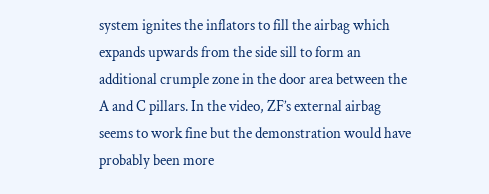system ignites the inflators to fill the airbag which expands upwards from the side sill to form an additional crumple zone in the door area between the A and C pillars. In the video, ZF’s external airbag seems to work fine but the demonstration would have probably been more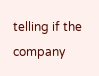telling if the company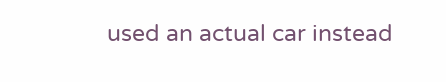used an actual car instead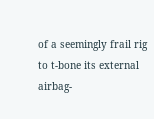of a seemingly frail rig to t-bone its external airbag-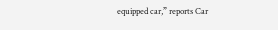equipped car,” reports Car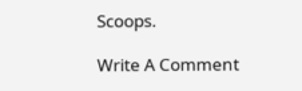Scoops.

Write A Comment